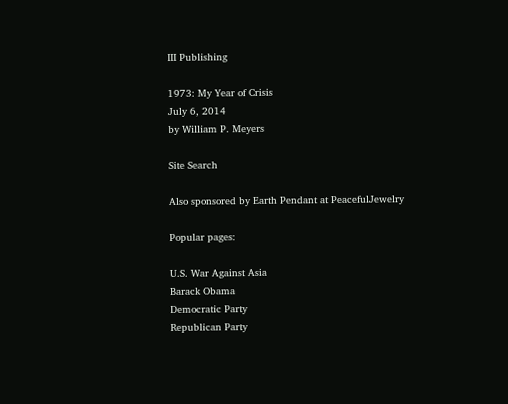III Publishing

1973: My Year of Crisis
July 6, 2014
by William P. Meyers

Site Search

Also sponsored by Earth Pendant at PeacefulJewelry

Popular pages:

U.S. War Against Asia
Barack Obama
Democratic Party
Republican Party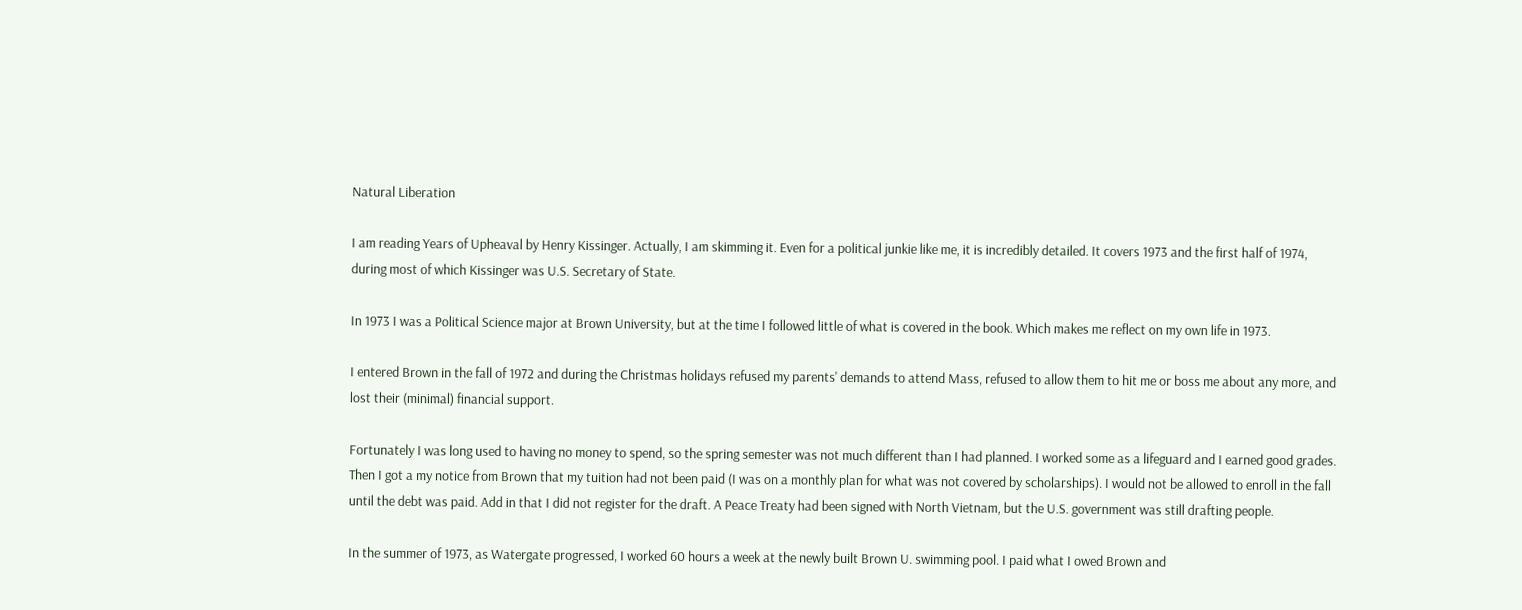Natural Liberation

I am reading Years of Upheaval by Henry Kissinger. Actually, I am skimming it. Even for a political junkie like me, it is incredibly detailed. It covers 1973 and the first half of 1974, during most of which Kissinger was U.S. Secretary of State.

In 1973 I was a Political Science major at Brown University, but at the time I followed little of what is covered in the book. Which makes me reflect on my own life in 1973.

I entered Brown in the fall of 1972 and during the Christmas holidays refused my parents' demands to attend Mass, refused to allow them to hit me or boss me about any more, and lost their (minimal) financial support.

Fortunately I was long used to having no money to spend, so the spring semester was not much different than I had planned. I worked some as a lifeguard and I earned good grades. Then I got a my notice from Brown that my tuition had not been paid (I was on a monthly plan for what was not covered by scholarships). I would not be allowed to enroll in the fall until the debt was paid. Add in that I did not register for the draft. A Peace Treaty had been signed with North Vietnam, but the U.S. government was still drafting people.

In the summer of 1973, as Watergate progressed, I worked 60 hours a week at the newly built Brown U. swimming pool. I paid what I owed Brown and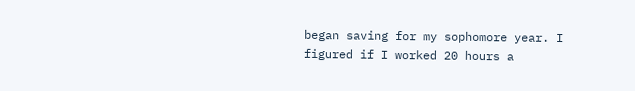began saving for my sophomore year. I figured if I worked 20 hours a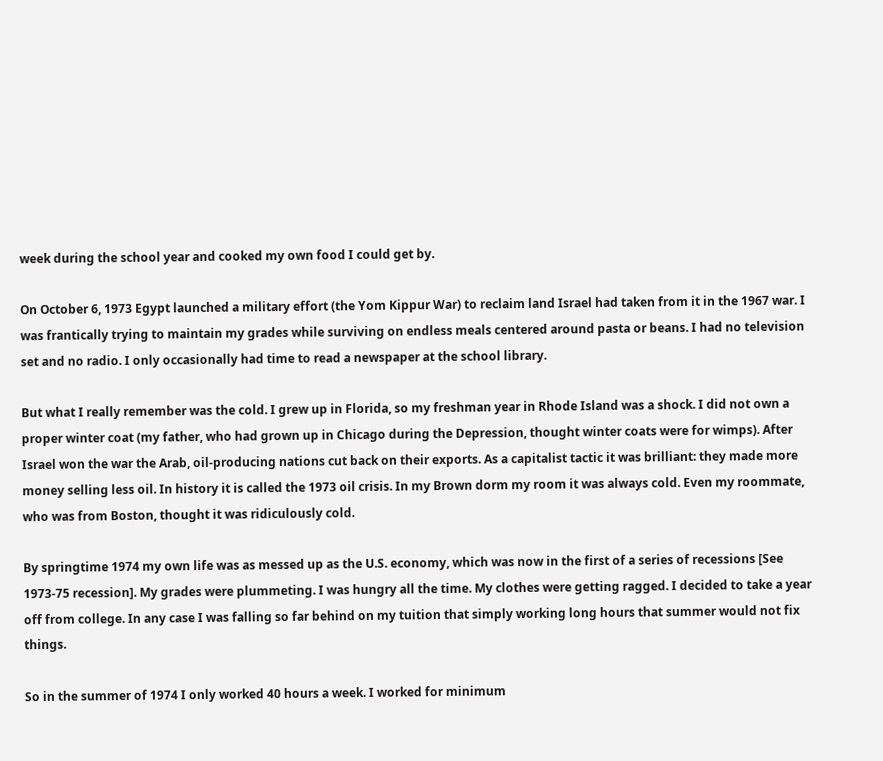week during the school year and cooked my own food I could get by.

On October 6, 1973 Egypt launched a military effort (the Yom Kippur War) to reclaim land Israel had taken from it in the 1967 war. I was frantically trying to maintain my grades while surviving on endless meals centered around pasta or beans. I had no television set and no radio. I only occasionally had time to read a newspaper at the school library.

But what I really remember was the cold. I grew up in Florida, so my freshman year in Rhode Island was a shock. I did not own a proper winter coat (my father, who had grown up in Chicago during the Depression, thought winter coats were for wimps). After Israel won the war the Arab, oil-producing nations cut back on their exports. As a capitalist tactic it was brilliant: they made more money selling less oil. In history it is called the 1973 oil crisis. In my Brown dorm my room it was always cold. Even my roommate, who was from Boston, thought it was ridiculously cold.

By springtime 1974 my own life was as messed up as the U.S. economy, which was now in the first of a series of recessions [See 1973-75 recession]. My grades were plummeting. I was hungry all the time. My clothes were getting ragged. I decided to take a year off from college. In any case I was falling so far behind on my tuition that simply working long hours that summer would not fix things.

So in the summer of 1974 I only worked 40 hours a week. I worked for minimum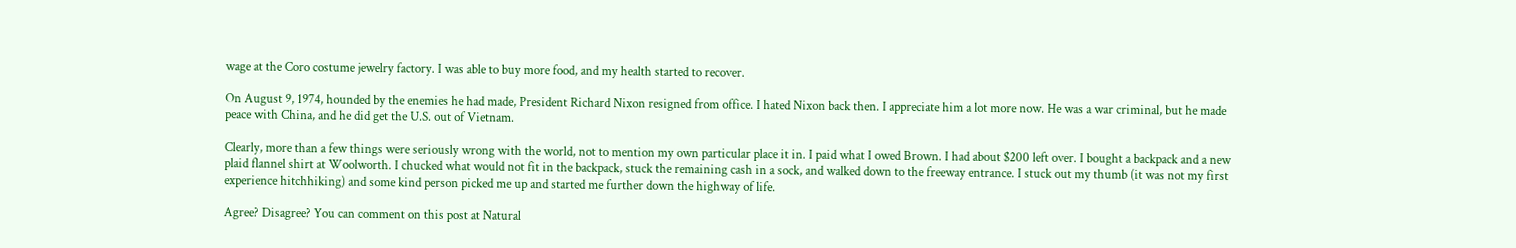wage at the Coro costume jewelry factory. I was able to buy more food, and my health started to recover.

On August 9, 1974, hounded by the enemies he had made, President Richard Nixon resigned from office. I hated Nixon back then. I appreciate him a lot more now. He was a war criminal, but he made peace with China, and he did get the U.S. out of Vietnam.

Clearly, more than a few things were seriously wrong with the world, not to mention my own particular place it in. I paid what I owed Brown. I had about $200 left over. I bought a backpack and a new plaid flannel shirt at Woolworth. I chucked what would not fit in the backpack, stuck the remaining cash in a sock, and walked down to the freeway entrance. I stuck out my thumb (it was not my first experience hitchhiking) and some kind person picked me up and started me further down the highway of life.

Agree? Disagree? You can comment on this post at Natural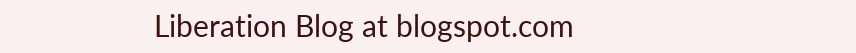Liberation Blog at blogspot.com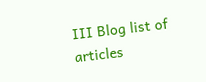III Blog list of articles